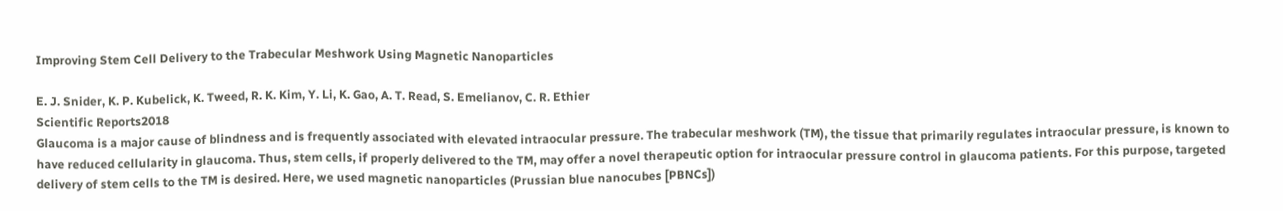Improving Stem Cell Delivery to the Trabecular Meshwork Using Magnetic Nanoparticles

E. J. Snider, K. P. Kubelick, K. Tweed, R. K. Kim, Y. Li, K. Gao, A. T. Read, S. Emelianov, C. R. Ethier
Scientific Reports2018
Glaucoma is a major cause of blindness and is frequently associated with elevated intraocular pressure. The trabecular meshwork (TM), the tissue that primarily regulates intraocular pressure, is known to have reduced cellularity in glaucoma. Thus, stem cells, if properly delivered to the TM, may offer a novel therapeutic option for intraocular pressure control in glaucoma patients. For this purpose, targeted delivery of stem cells to the TM is desired. Here, we used magnetic nanoparticles (Prussian blue nanocubes [PBNCs])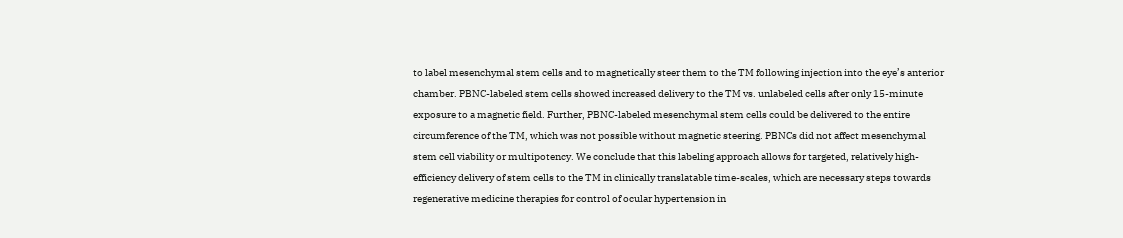to label mesenchymal stem cells and to magnetically steer them to the TM following injection into the eye’s anterior chamber. PBNC-labeled stem cells showed increased delivery to the TM vs. unlabeled cells after only 15-minute exposure to a magnetic field. Further, PBNC-labeled mesenchymal stem cells could be delivered to the entire circumference of the TM, which was not possible without magnetic steering. PBNCs did not affect mesenchymal stem cell viability or multipotency. We conclude that this labeling approach allows for targeted, relatively high-efficiency delivery of stem cells to the TM in clinically translatable time-scales, which are necessary steps towards regenerative medicine therapies for control of ocular hypertension in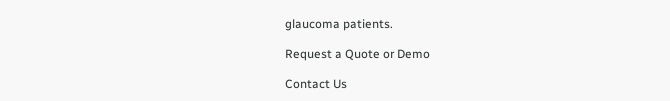glaucoma patients.

Request a Quote or Demo

Contact Us